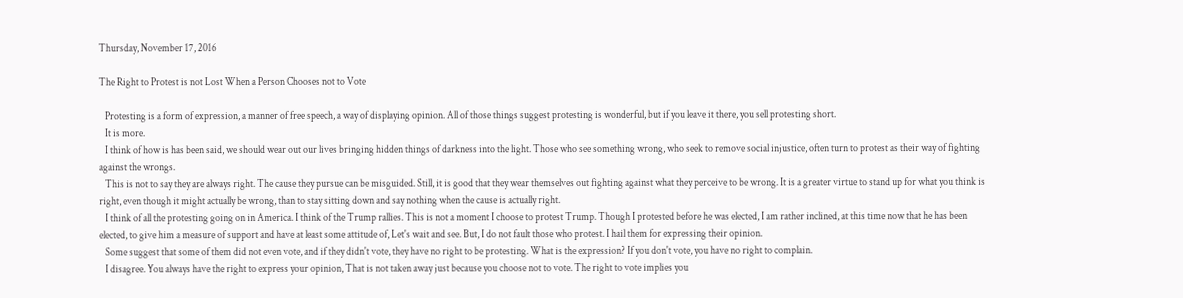Thursday, November 17, 2016

The Right to Protest is not Lost When a Person Chooses not to Vote

   Protesting is a form of expression, a manner of free speech, a way of displaying opinion. All of those things suggest protesting is wonderful, but if you leave it there, you sell protesting short.
   It is more.
   I think of how is has been said, we should wear out our lives bringing hidden things of darkness into the light. Those who see something wrong, who seek to remove social injustice, often turn to protest as their way of fighting against the wrongs.
   This is not to say they are always right. The cause they pursue can be misguided. Still, it is good that they wear themselves out fighting against what they perceive to be wrong. It is a greater virtue to stand up for what you think is right, even though it might actually be wrong, than to stay sitting down and say nothing when the cause is actually right.
   I think of all the protesting going on in America. I think of the Trump rallies. This is not a moment I choose to protest Trump. Though I protested before he was elected, I am rather inclined, at this time now that he has been elected, to give him a measure of support and have at least some attitude of, Let's wait and see. But, I do not fault those who protest. I hail them for expressing their opinion.
   Some suggest that some of them did not even vote, and if they didn't vote, they have no right to be protesting. What is the expression? If you don't vote, you have no right to complain.
   I disagree. You always have the right to express your opinion, That is not taken away just because you choose not to vote. The right to vote implies you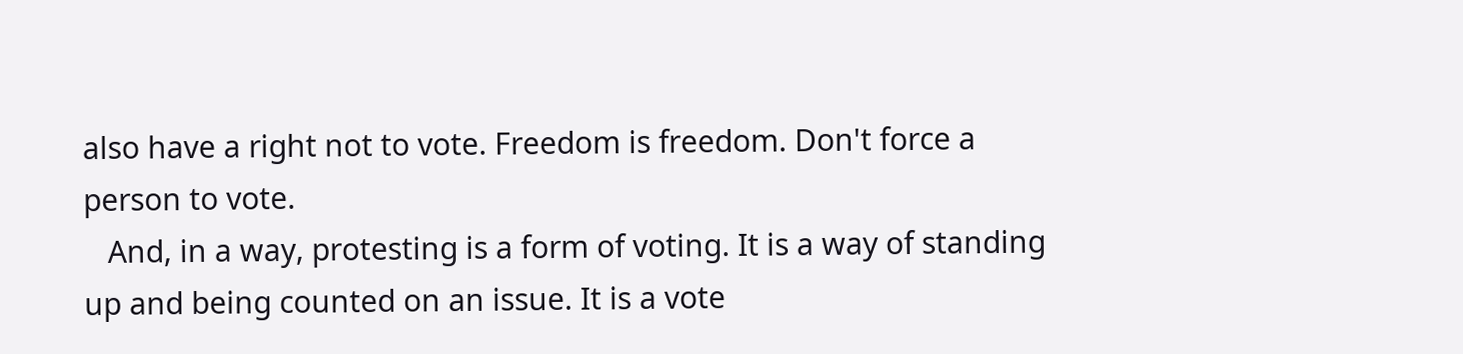also have a right not to vote. Freedom is freedom. Don't force a person to vote.
   And, in a way, protesting is a form of voting. It is a way of standing up and being counted on an issue. It is a vote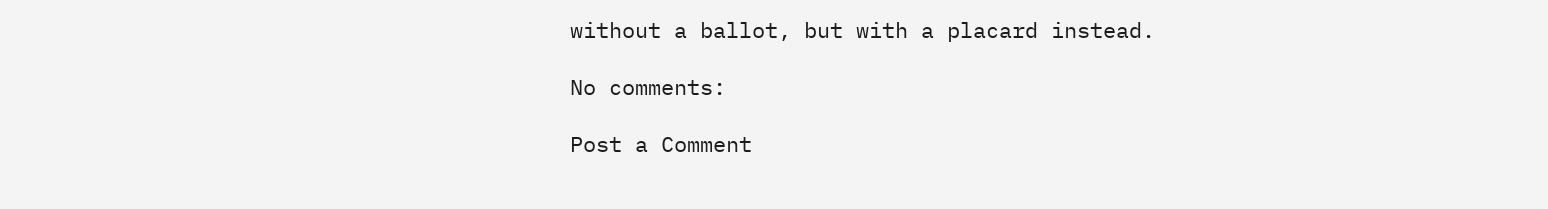without a ballot, but with a placard instead.

No comments:

Post a Comment